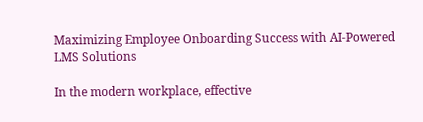Maximizing Employee Onboarding Success with AI-Powered LMS Solutions

In the modern workplace, effective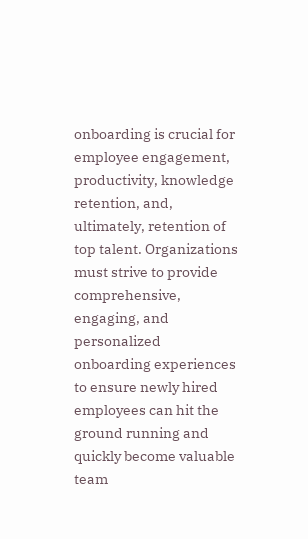onboarding is crucial for employee engagement, productivity, knowledge retention, and, ultimately, retention of top talent. Organizations must strive to provide comprehensive, engaging, and personalized onboarding experiences to ensure newly hired employees can hit the ground running and quickly become valuable team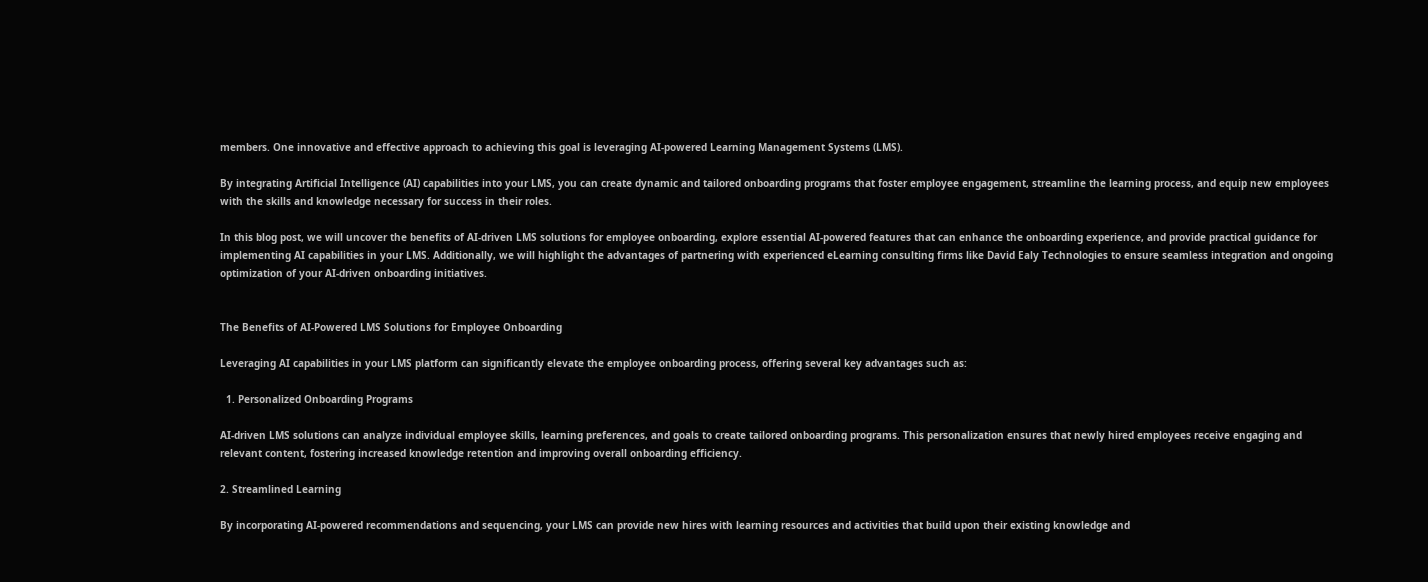members. One innovative and effective approach to achieving this goal is leveraging AI-powered Learning Management Systems (LMS).

By integrating Artificial Intelligence (AI) capabilities into your LMS, you can create dynamic and tailored onboarding programs that foster employee engagement, streamline the learning process, and equip new employees with the skills and knowledge necessary for success in their roles.

In this blog post, we will uncover the benefits of AI-driven LMS solutions for employee onboarding, explore essential AI-powered features that can enhance the onboarding experience, and provide practical guidance for implementing AI capabilities in your LMS. Additionally, we will highlight the advantages of partnering with experienced eLearning consulting firms like David Ealy Technologies to ensure seamless integration and ongoing optimization of your AI-driven onboarding initiatives.


The Benefits of AI-Powered LMS Solutions for Employee Onboarding

Leveraging AI capabilities in your LMS platform can significantly elevate the employee onboarding process, offering several key advantages such as:

  1. Personalized Onboarding Programs

AI-driven LMS solutions can analyze individual employee skills, learning preferences, and goals to create tailored onboarding programs. This personalization ensures that newly hired employees receive engaging and relevant content, fostering increased knowledge retention and improving overall onboarding efficiency.

2. Streamlined Learning

By incorporating AI-powered recommendations and sequencing, your LMS can provide new hires with learning resources and activities that build upon their existing knowledge and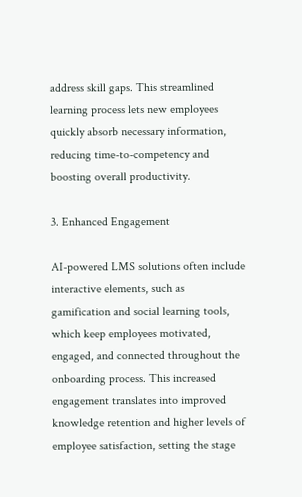address skill gaps. This streamlined learning process lets new employees quickly absorb necessary information, reducing time-to-competency and boosting overall productivity.

3. Enhanced Engagement

AI-powered LMS solutions often include interactive elements, such as gamification and social learning tools, which keep employees motivated, engaged, and connected throughout the onboarding process. This increased engagement translates into improved knowledge retention and higher levels of employee satisfaction, setting the stage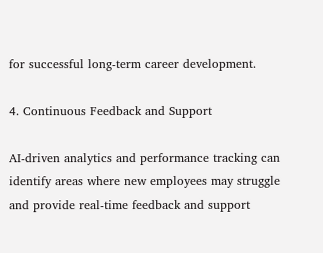for successful long-term career development.

4. Continuous Feedback and Support

AI-driven analytics and performance tracking can identify areas where new employees may struggle and provide real-time feedback and support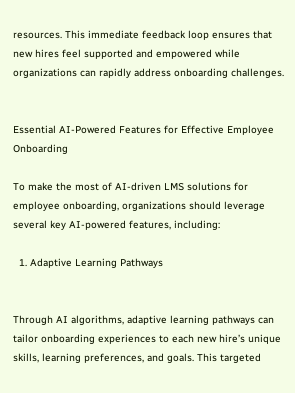resources. This immediate feedback loop ensures that new hires feel supported and empowered while organizations can rapidly address onboarding challenges.


Essential AI-Powered Features for Effective Employee Onboarding

To make the most of AI-driven LMS solutions for employee onboarding, organizations should leverage several key AI-powered features, including:

  1. Adaptive Learning Pathways


Through AI algorithms, adaptive learning pathways can tailor onboarding experiences to each new hire’s unique skills, learning preferences, and goals. This targeted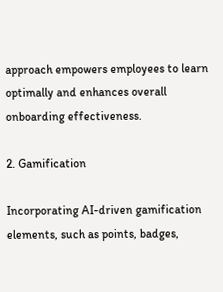approach empowers employees to learn optimally and enhances overall onboarding effectiveness.

2. Gamification

Incorporating AI-driven gamification elements, such as points, badges,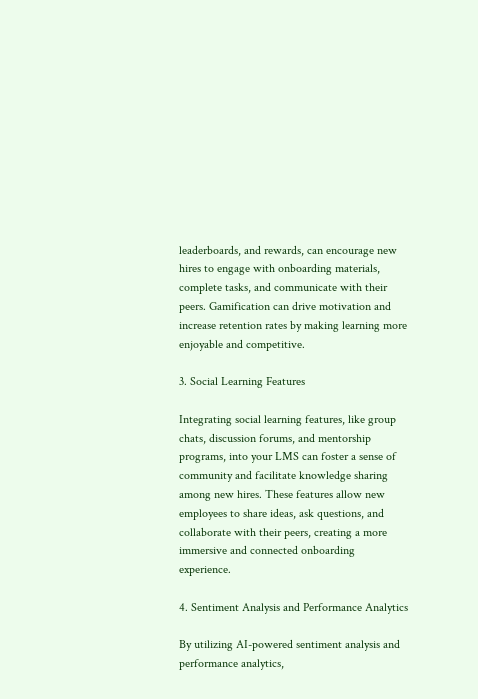leaderboards, and rewards, can encourage new hires to engage with onboarding materials, complete tasks, and communicate with their peers. Gamification can drive motivation and increase retention rates by making learning more enjoyable and competitive.

3. Social Learning Features

Integrating social learning features, like group chats, discussion forums, and mentorship programs, into your LMS can foster a sense of community and facilitate knowledge sharing among new hires. These features allow new employees to share ideas, ask questions, and collaborate with their peers, creating a more immersive and connected onboarding experience.

4. Sentiment Analysis and Performance Analytics

By utilizing AI-powered sentiment analysis and performance analytics,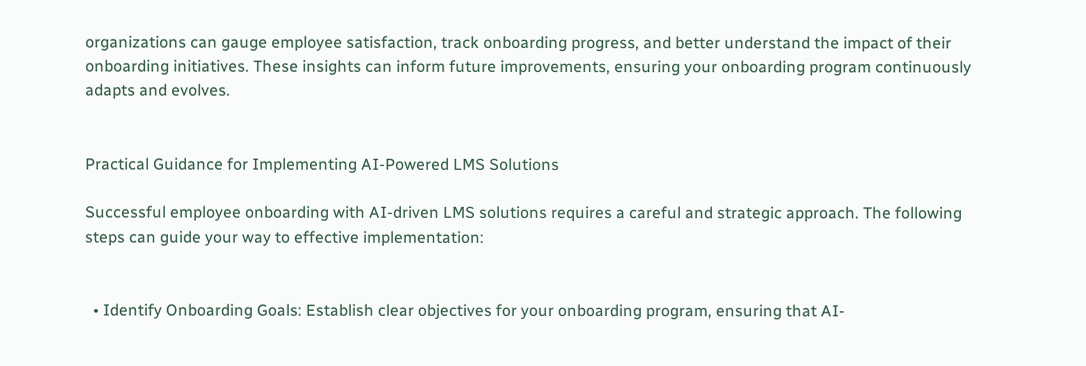organizations can gauge employee satisfaction, track onboarding progress, and better understand the impact of their onboarding initiatives. These insights can inform future improvements, ensuring your onboarding program continuously adapts and evolves.


Practical Guidance for Implementing AI-Powered LMS Solutions

Successful employee onboarding with AI-driven LMS solutions requires a careful and strategic approach. The following steps can guide your way to effective implementation:


  • Identify Onboarding Goals: Establish clear objectives for your onboarding program, ensuring that AI-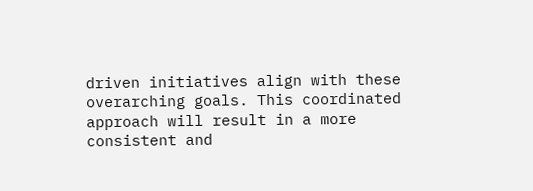driven initiatives align with these overarching goals. This coordinated approach will result in a more consistent and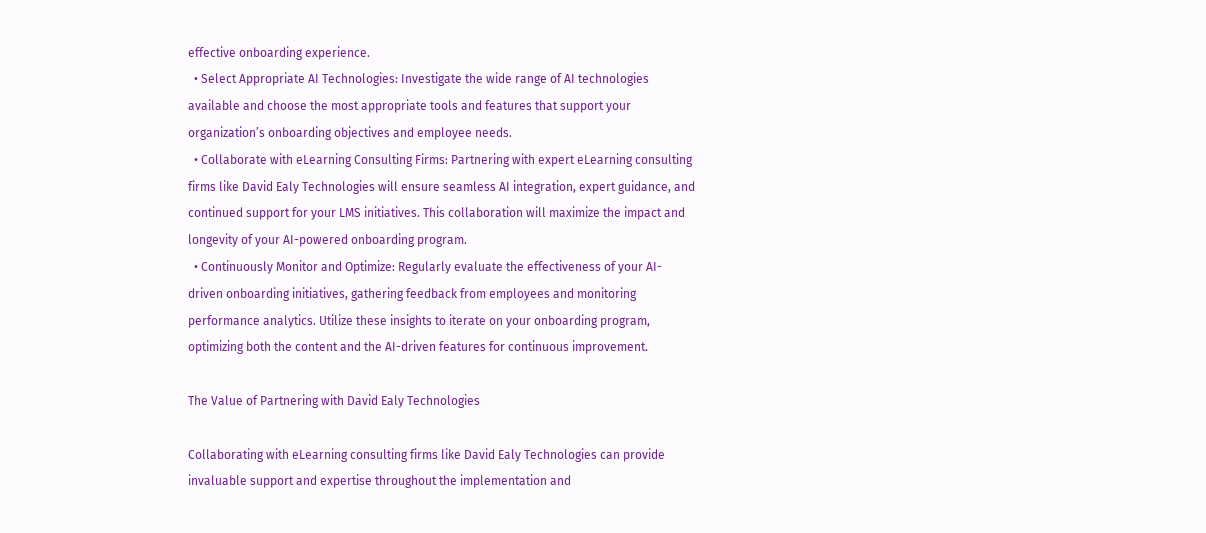effective onboarding experience.
  • Select Appropriate AI Technologies: Investigate the wide range of AI technologies available and choose the most appropriate tools and features that support your organization’s onboarding objectives and employee needs.
  • Collaborate with eLearning Consulting Firms: Partnering with expert eLearning consulting firms like David Ealy Technologies will ensure seamless AI integration, expert guidance, and continued support for your LMS initiatives. This collaboration will maximize the impact and longevity of your AI-powered onboarding program.
  • Continuously Monitor and Optimize: Regularly evaluate the effectiveness of your AI-driven onboarding initiatives, gathering feedback from employees and monitoring performance analytics. Utilize these insights to iterate on your onboarding program, optimizing both the content and the AI-driven features for continuous improvement.

The Value of Partnering with David Ealy Technologies

Collaborating with eLearning consulting firms like David Ealy Technologies can provide invaluable support and expertise throughout the implementation and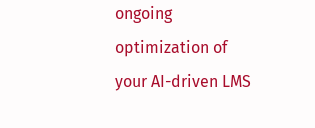ongoing optimization of your AI-driven LMS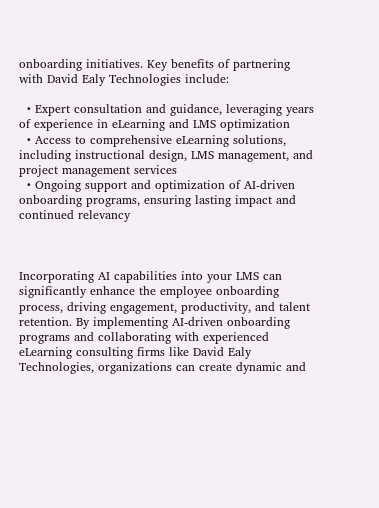onboarding initiatives. Key benefits of partnering with David Ealy Technologies include:

  • Expert consultation and guidance, leveraging years of experience in eLearning and LMS optimization
  • Access to comprehensive eLearning solutions, including instructional design, LMS management, and project management services
  • Ongoing support and optimization of AI-driven onboarding programs, ensuring lasting impact and continued relevancy



Incorporating AI capabilities into your LMS can significantly enhance the employee onboarding process, driving engagement, productivity, and talent retention. By implementing AI-driven onboarding programs and collaborating with experienced eLearning consulting firms like David Ealy Technologies, organizations can create dynamic and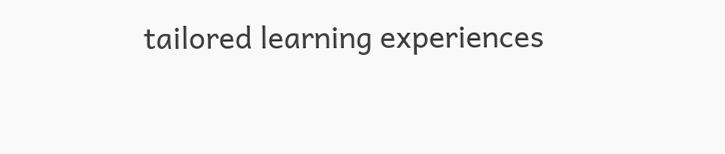tailored learning experiences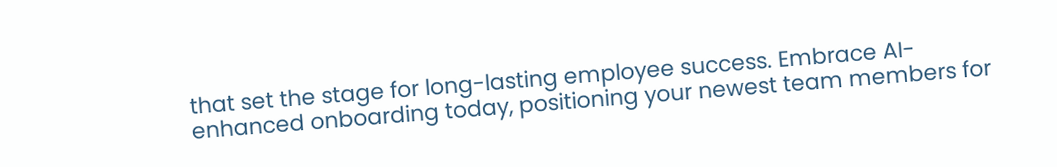that set the stage for long-lasting employee success. Embrace AI-enhanced onboarding today, positioning your newest team members for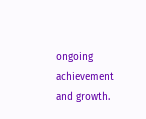ongoing achievement and growth.